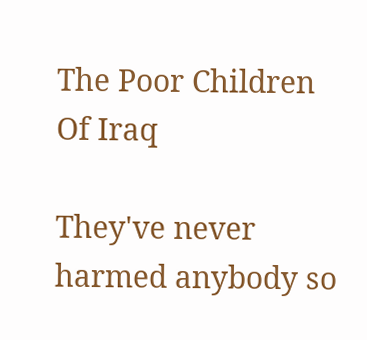The Poor Children Of Iraq

They've never harmed anybody so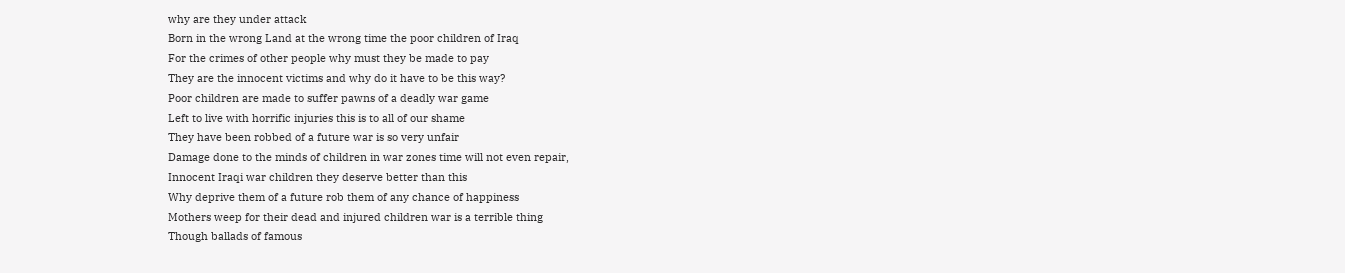why are they under attack
Born in the wrong Land at the wrong time the poor children of Iraq
For the crimes of other people why must they be made to pay
They are the innocent victims and why do it have to be this way?
Poor children are made to suffer pawns of a deadly war game
Left to live with horrific injuries this is to all of our shame
They have been robbed of a future war is so very unfair
Damage done to the minds of children in war zones time will not even repair,
Innocent Iraqi war children they deserve better than this
Why deprive them of a future rob them of any chance of happiness
Mothers weep for their dead and injured children war is a terrible thing
Though ballads of famous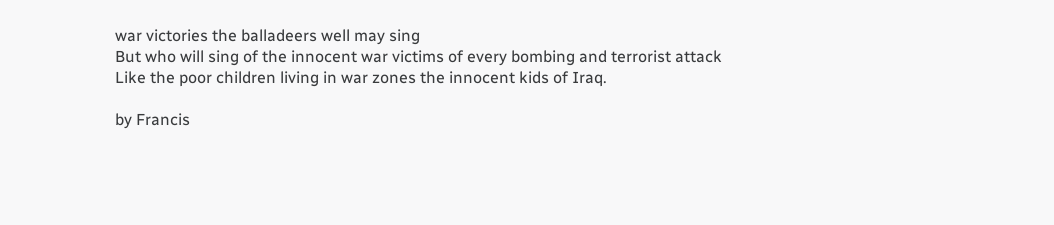war victories the balladeers well may sing
But who will sing of the innocent war victims of every bombing and terrorist attack
Like the poor children living in war zones the innocent kids of Iraq.

by Francis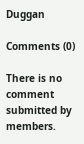Duggan

Comments (0)

There is no comment submitted by members.